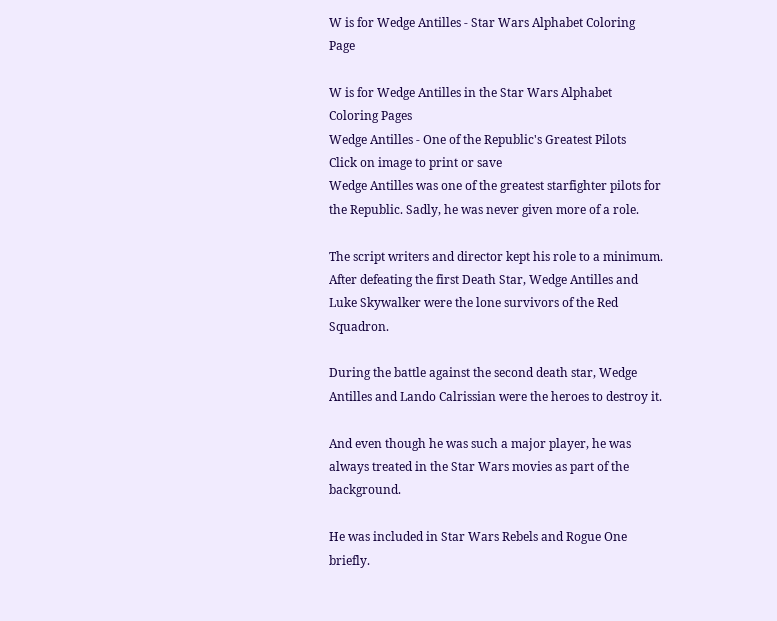W is for Wedge Antilles - Star Wars Alphabet Coloring Page

W is for Wedge Antilles in the Star Wars Alphabet Coloring Pages
Wedge Antilles - One of the Republic's Greatest Pilots
Click on image to print or save
Wedge Antilles was one of the greatest starfighter pilots for the Republic. Sadly, he was never given more of a role.

The script writers and director kept his role to a minimum. After defeating the first Death Star, Wedge Antilles and Luke Skywalker were the lone survivors of the Red Squadron.

During the battle against the second death star, Wedge Antilles and Lando Calrissian were the heroes to destroy it.

And even though he was such a major player, he was always treated in the Star Wars movies as part of the background.

He was included in Star Wars Rebels and Rogue One briefly.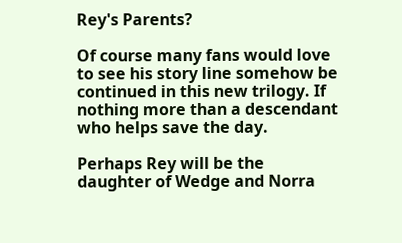Rey's Parents?

Of course many fans would love to see his story line somehow be continued in this new trilogy. If nothing more than a descendant who helps save the day.

Perhaps Rey will be the daughter of Wedge and Norra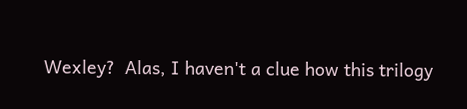Wexley?  Alas, I haven't a clue how this trilogy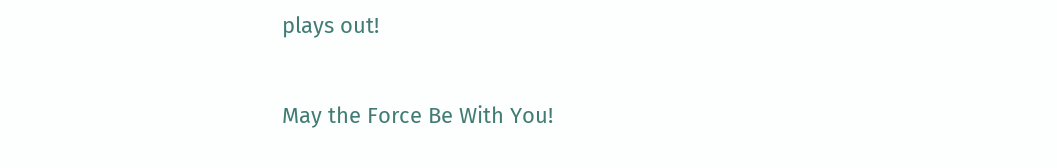plays out!

May the Force Be With You!